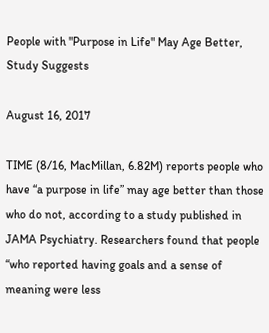People with "Purpose in Life" May Age Better, Study Suggests

August 16, 2017

TIME (8/16, MacMillan, 6.82M) reports people who have “a purpose in life” may age better than those who do not, according to a study published in JAMA Psychiatry. Researchers found that people “who reported having goals and a sense of meaning were less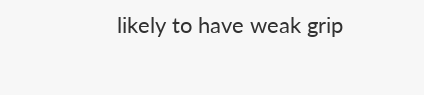likely to have weak grip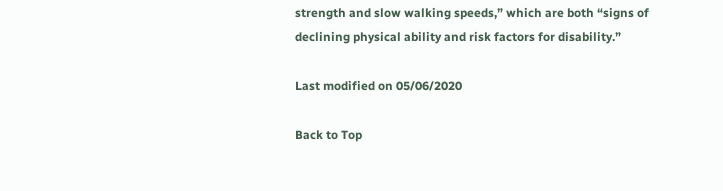strength and slow walking speeds,” which are both “signs of declining physical ability and risk factors for disability.”

Last modified on 05/06/2020

Back to Top